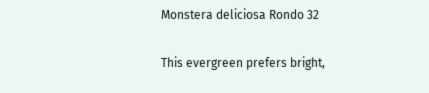Monstera deliciosa Rondo 32

This evergreen prefers bright,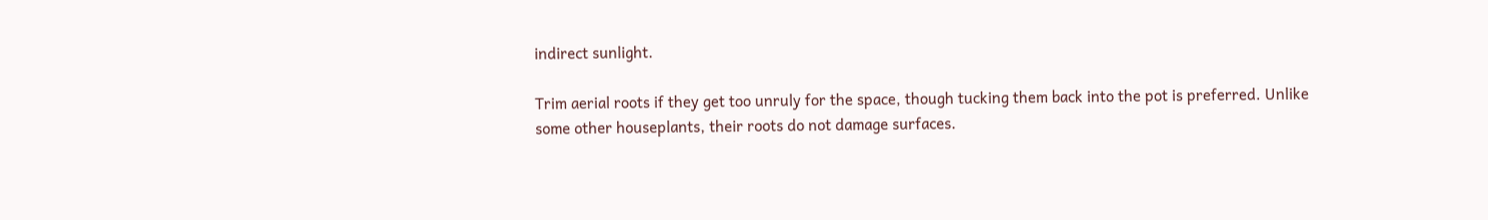indirect sunlight.

Trim aerial roots if they get too unruly for the space, though tucking them back into the pot is preferred. Unlike some other houseplants, their roots do not damage surfaces.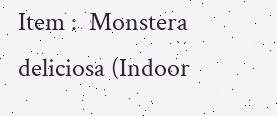Item :  Monstera deliciosa (Indoor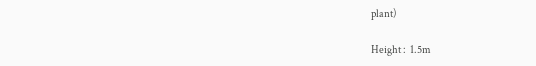plant)

Height :  1.5m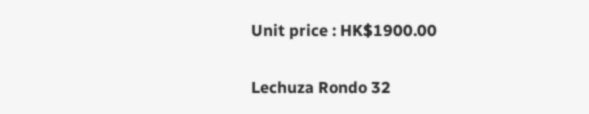Unit price : HK$1900.00

Lechuza Rondo 32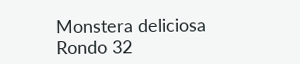Monstera deliciosa Rondo 32